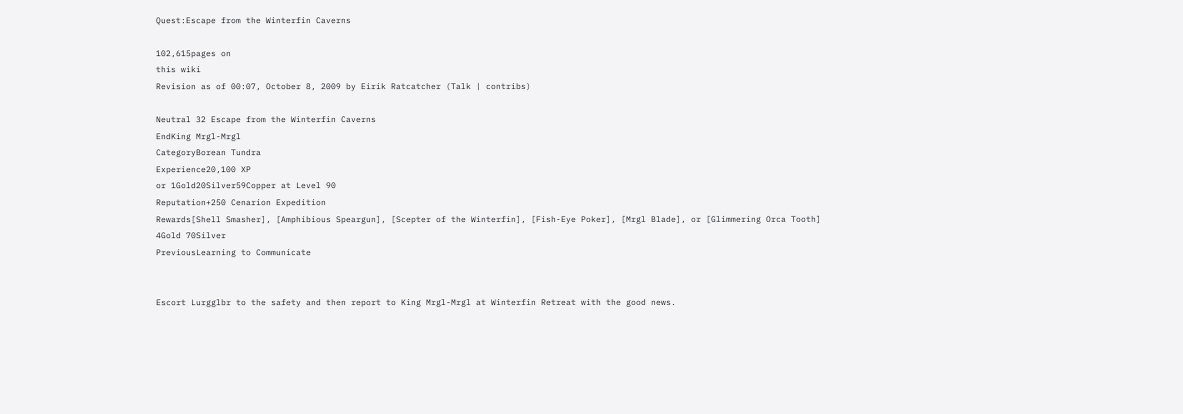Quest:Escape from the Winterfin Caverns

102,615pages on
this wiki
Revision as of 00:07, October 8, 2009 by Eirik Ratcatcher (Talk | contribs)

Neutral 32 Escape from the Winterfin Caverns
EndKing Mrgl-Mrgl
CategoryBorean Tundra
Experience20,100 XP
or 1Gold20Silver59Copper at Level 90
Reputation+250 Cenarion Expedition
Rewards[Shell Smasher], [Amphibious Speargun], [Scepter of the Winterfin], [Fish-Eye Poker], [Mrgl Blade], or [Glimmering Orca Tooth]
4Gold 70Silver
PreviousLearning to Communicate


Escort Lurgglbr to the safety and then report to King Mrgl-Mrgl at Winterfin Retreat with the good news.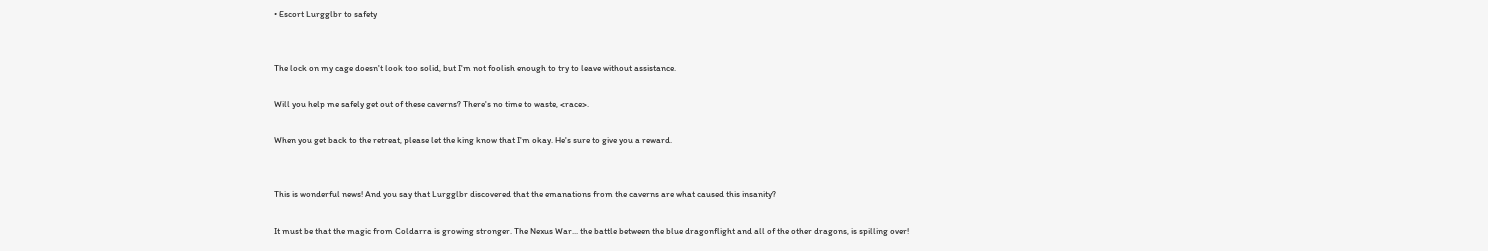• Escort Lurgglbr to safety


The lock on my cage doesn't look too solid, but I'm not foolish enough to try to leave without assistance.

Will you help me safely get out of these caverns? There's no time to waste, <race>.

When you get back to the retreat, please let the king know that I'm okay. He's sure to give you a reward.


This is wonderful news! And you say that Lurgglbr discovered that the emanations from the caverns are what caused this insanity?

It must be that the magic from Coldarra is growing stronger. The Nexus War... the battle between the blue dragonflight and all of the other dragons, is spilling over!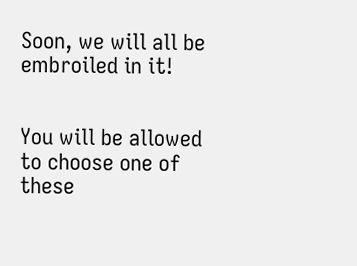Soon, we will all be embroiled in it!


You will be allowed to choose one of these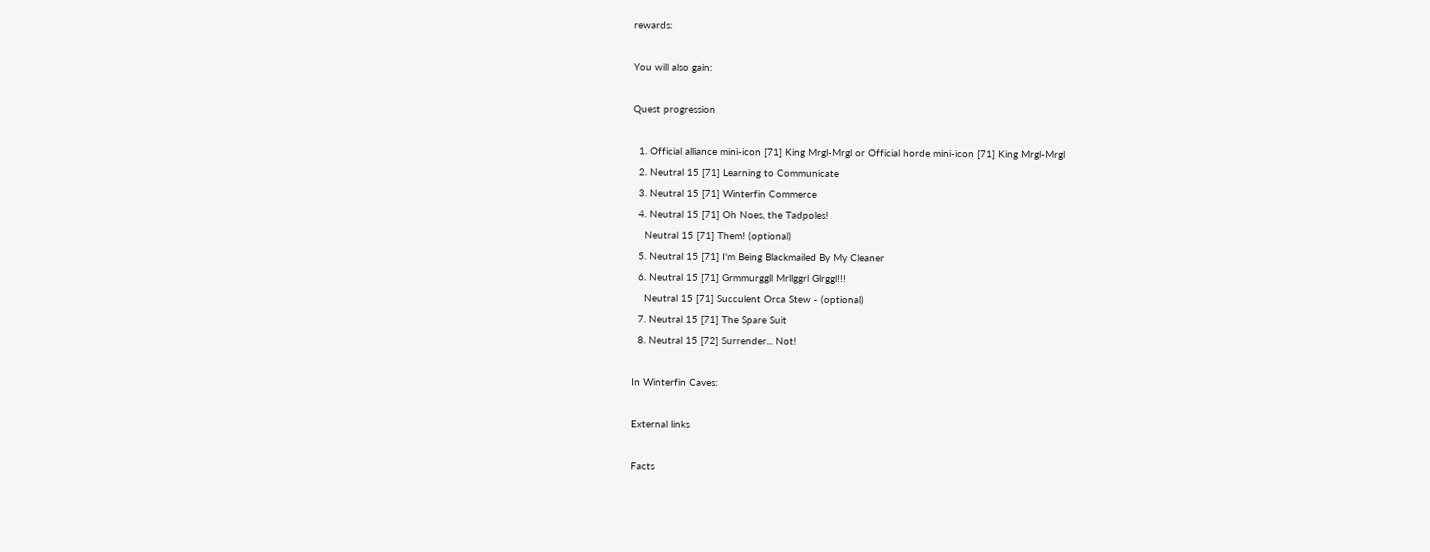rewards:

You will also gain:

Quest progression

  1. Official alliance mini-icon [71] King Mrgl-Mrgl or Official horde mini-icon [71] King Mrgl-Mrgl
  2. Neutral 15 [71] Learning to Communicate
  3. Neutral 15 [71] Winterfin Commerce
  4. Neutral 15 [71] Oh Noes, the Tadpoles!
    Neutral 15 [71] Them! (optional)
  5. Neutral 15 [71] I'm Being Blackmailed By My Cleaner
  6. Neutral 15 [71] Grmmurggll Mrllggrl Glrggl!!!
    Neutral 15 [71] Succulent Orca Stew - (optional)
  7. Neutral 15 [71] The Spare Suit
  8. Neutral 15 [72] Surrender... Not!

In Winterfin Caves:

External links

Facts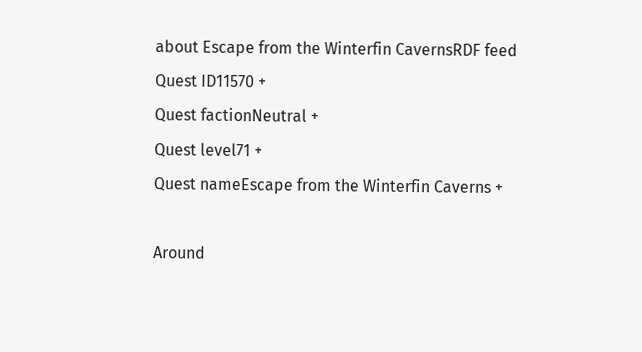about Escape from the Winterfin CavernsRDF feed
Quest ID11570 +
Quest factionNeutral +
Quest level71 +
Quest nameEscape from the Winterfin Caverns +

Around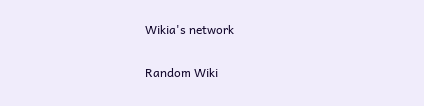Wikia's network

Random Wiki